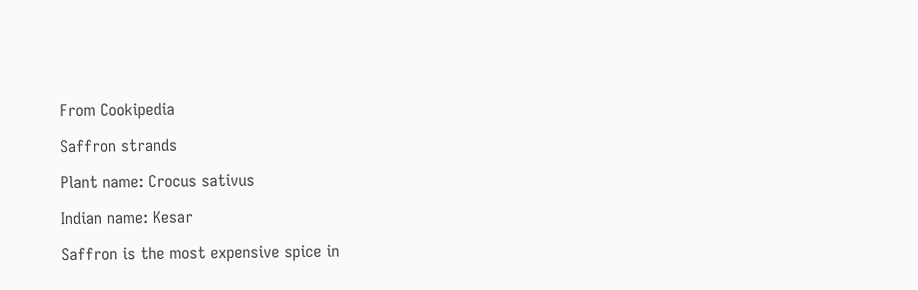From Cookipedia

Saffron strands

Plant name: Crocus sativus

Indian name: Kesar

Saffron is the most expensive spice in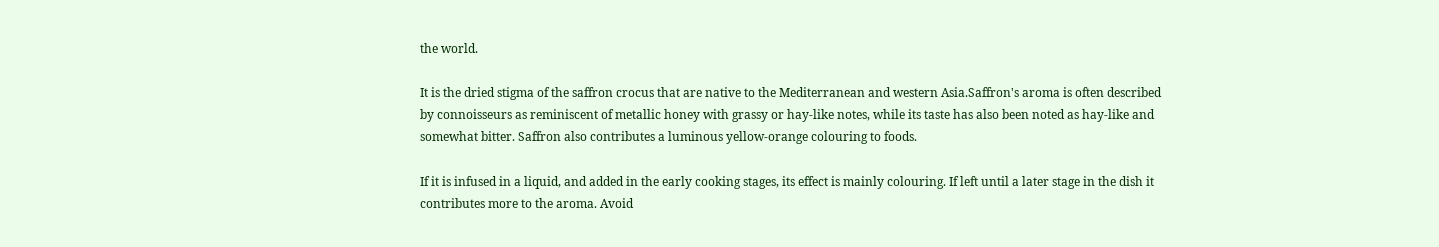the world.

It is the dried stigma of the saffron crocus that are native to the Mediterranean and western Asia.Saffron's aroma is often described by connoisseurs as reminiscent of metallic honey with grassy or hay-like notes, while its taste has also been noted as hay-like and somewhat bitter. Saffron also contributes a luminous yellow-orange colouring to foods.

If it is infused in a liquid, and added in the early cooking stages, its effect is mainly colouring. If left until a later stage in the dish it contributes more to the aroma. Avoid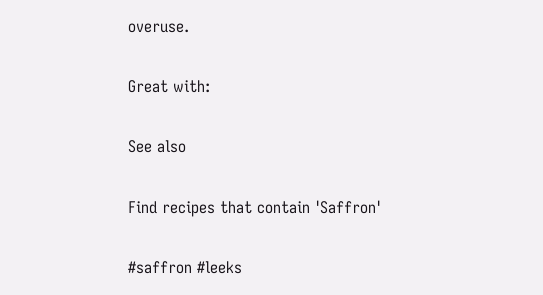overuse.

Great with:

See also

Find recipes that contain 'Saffron'

#saffron #leeks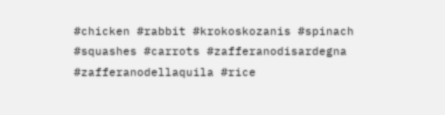#chicken #rabbit #krokoskozanis #spinach #squashes #carrots #zafferanodisardegna #zafferanodellaquila #rice